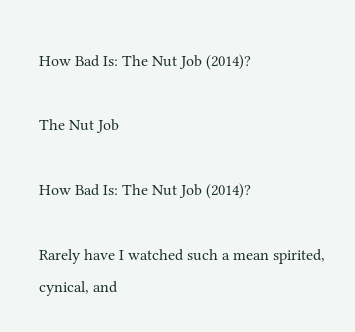How Bad Is: The Nut Job (2014)?

The Nut Job

How Bad Is: The Nut Job (2014)?

Rarely have I watched such a mean spirited, cynical, and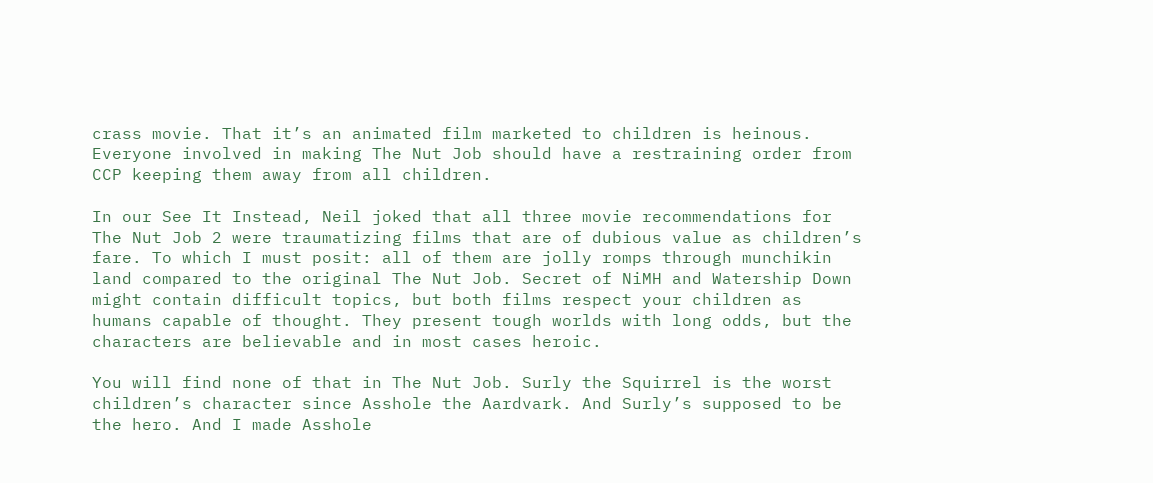crass movie. That it’s an animated film marketed to children is heinous. Everyone involved in making The Nut Job should have a restraining order from CCP keeping them away from all children.

In our See It Instead, Neil joked that all three movie recommendations for The Nut Job 2 were traumatizing films that are of dubious value as children’s fare. To which I must posit: all of them are jolly romps through munchikin land compared to the original The Nut Job. Secret of NiMH and Watership Down might contain difficult topics, but both films respect your children as humans capable of thought. They present tough worlds with long odds, but the characters are believable and in most cases heroic.

You will find none of that in The Nut Job. Surly the Squirrel is the worst children’s character since Asshole the Aardvark. And Surly’s supposed to be the hero. And I made Asshole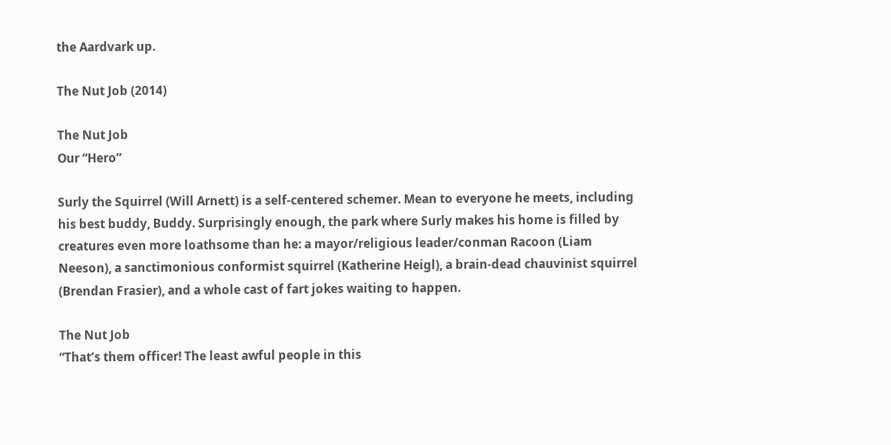the Aardvark up.

The Nut Job (2014)

The Nut Job
Our “Hero”

Surly the Squirrel (Will Arnett) is a self-centered schemer. Mean to everyone he meets, including his best buddy, Buddy. Surprisingly enough, the park where Surly makes his home is filled by creatures even more loathsome than he: a mayor/religious leader/conman Racoon (Liam Neeson), a sanctimonious conformist squirrel (Katherine Heigl), a brain-dead chauvinist squirrel (Brendan Frasier), and a whole cast of fart jokes waiting to happen.

The Nut Job
“That’s them officer! The least awful people in this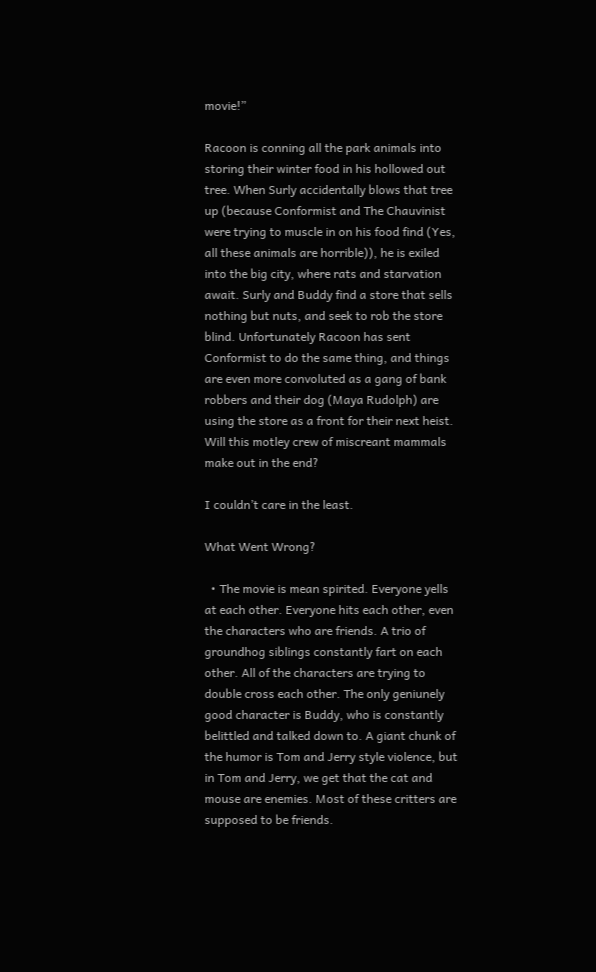movie!”

Racoon is conning all the park animals into storing their winter food in his hollowed out tree. When Surly accidentally blows that tree up (because Conformist and The Chauvinist were trying to muscle in on his food find (Yes, all these animals are horrible)), he is exiled into the big city, where rats and starvation await. Surly and Buddy find a store that sells nothing but nuts, and seek to rob the store blind. Unfortunately Racoon has sent Conformist to do the same thing, and things are even more convoluted as a gang of bank robbers and their dog (Maya Rudolph) are using the store as a front for their next heist. Will this motley crew of miscreant mammals make out in the end?

I couldn’t care in the least.

What Went Wrong?

  • The movie is mean spirited. Everyone yells at each other. Everyone hits each other, even the characters who are friends. A trio of groundhog siblings constantly fart on each other. All of the characters are trying to double cross each other. The only geniunely good character is Buddy, who is constantly belittled and talked down to. A giant chunk of the humor is Tom and Jerry style violence, but in Tom and Jerry, we get that the cat and mouse are enemies. Most of these critters are supposed to be friends.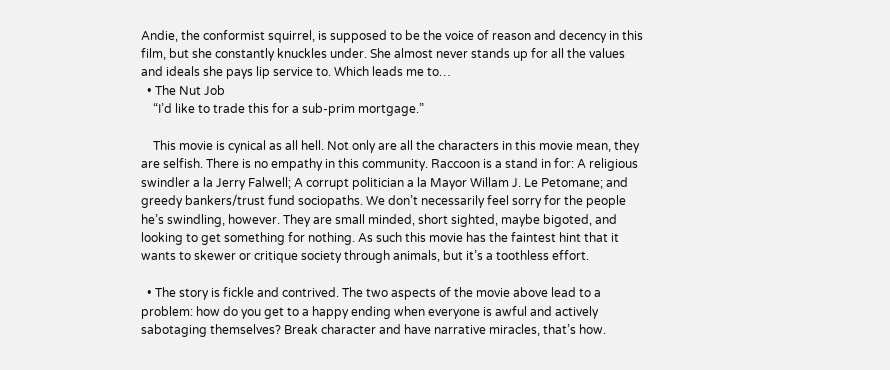Andie, the conformist squirrel, is supposed to be the voice of reason and decency in this film, but she constantly knuckles under. She almost never stands up for all the values and ideals she pays lip service to. Which leads me to…
  • The Nut Job
    “I’d like to trade this for a sub-prim mortgage.”

    This movie is cynical as all hell. Not only are all the characters in this movie mean, they are selfish. There is no empathy in this community. Raccoon is a stand in for: A religious swindler a la Jerry Falwell; A corrupt politician a la Mayor Willam J. Le Petomane; and greedy bankers/trust fund sociopaths. We don’t necessarily feel sorry for the people he’s swindling, however. They are small minded, short sighted, maybe bigoted, and looking to get something for nothing. As such this movie has the faintest hint that it wants to skewer or critique society through animals, but it’s a toothless effort.

  • The story is fickle and contrived. The two aspects of the movie above lead to a problem: how do you get to a happy ending when everyone is awful and actively sabotaging themselves? Break character and have narrative miracles, that’s how.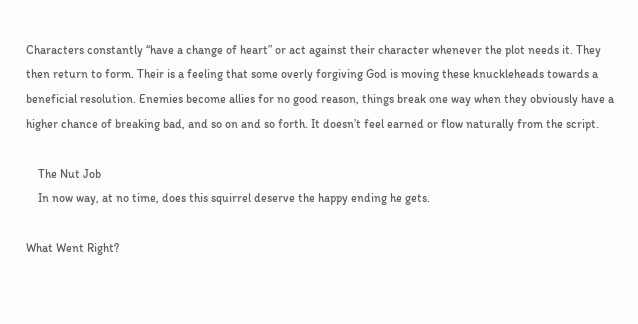Characters constantly “have a change of heart” or act against their character whenever the plot needs it. They then return to form. Their is a feeling that some overly forgiving God is moving these knuckleheads towards a beneficial resolution. Enemies become allies for no good reason, things break one way when they obviously have a higher chance of breaking bad, and so on and so forth. It doesn’t feel earned or flow naturally from the script.

    The Nut Job
    In now way, at no time, does this squirrel deserve the happy ending he gets.

What Went Right?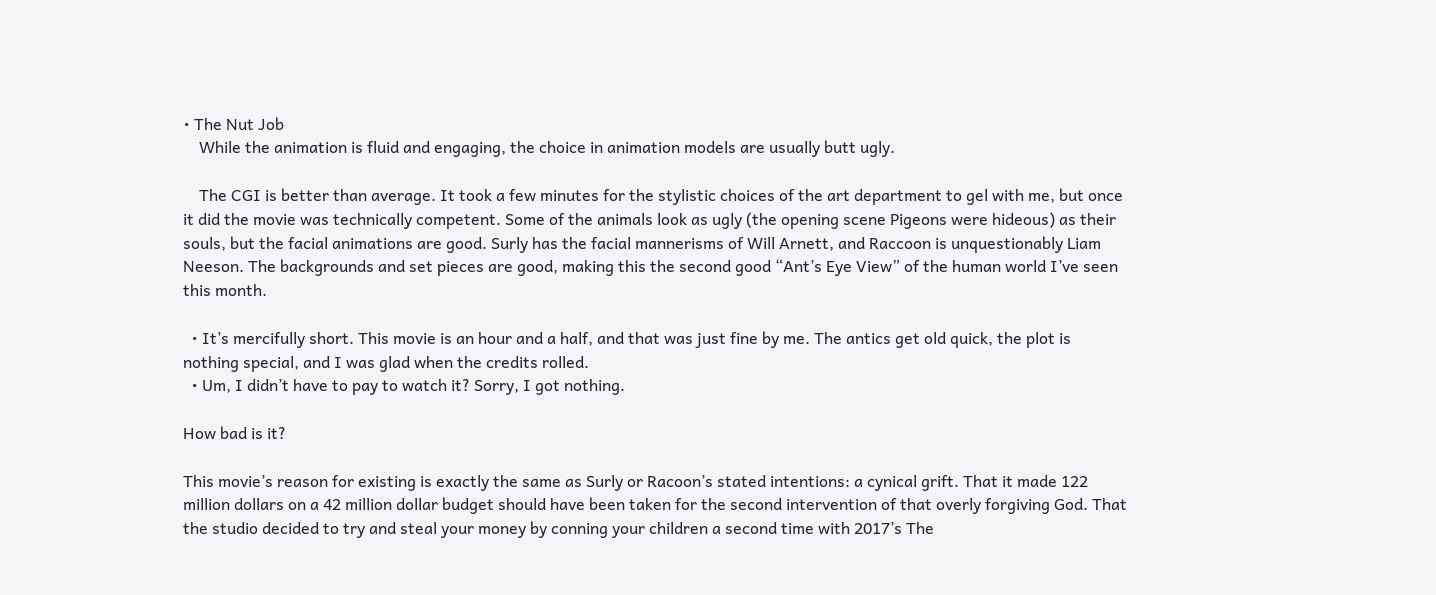• The Nut Job
    While the animation is fluid and engaging, the choice in animation models are usually butt ugly.

    The CGI is better than average. It took a few minutes for the stylistic choices of the art department to gel with me, but once it did the movie was technically competent. Some of the animals look as ugly (the opening scene Pigeons were hideous) as their souls, but the facial animations are good. Surly has the facial mannerisms of Will Arnett, and Raccoon is unquestionably Liam Neeson. The backgrounds and set pieces are good, making this the second good “Ant’s Eye View” of the human world I’ve seen this month.

  • It’s mercifully short. This movie is an hour and a half, and that was just fine by me. The antics get old quick, the plot is nothing special, and I was glad when the credits rolled.
  • Um, I didn’t have to pay to watch it? Sorry, I got nothing.

How bad is it?

This movie’s reason for existing is exactly the same as Surly or Racoon’s stated intentions: a cynical grift. That it made 122 million dollars on a 42 million dollar budget should have been taken for the second intervention of that overly forgiving God. That the studio decided to try and steal your money by conning your children a second time with 2017’s The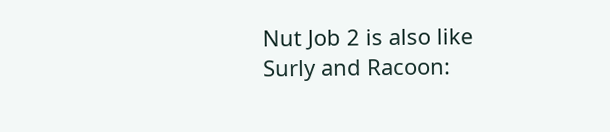Nut Job 2 is also like Surly and Racoon: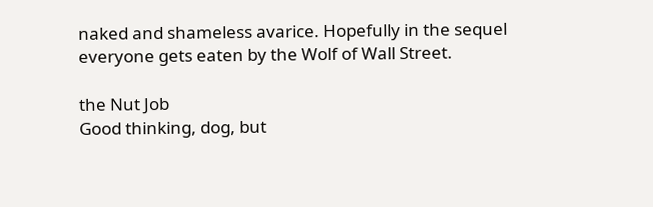naked and shameless avarice. Hopefully in the sequel everyone gets eaten by the Wolf of Wall Street.

the Nut Job
Good thinking, dog, but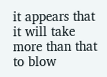it appears that it will take more than that to blow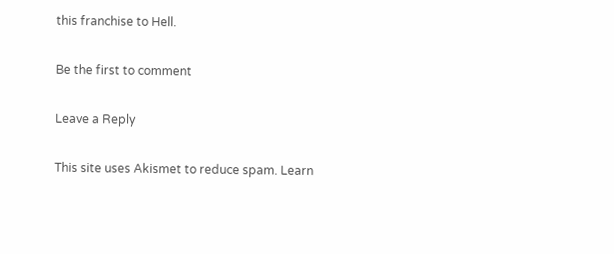this franchise to Hell.

Be the first to comment

Leave a Reply

This site uses Akismet to reduce spam. Learn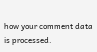how your comment data is processed.